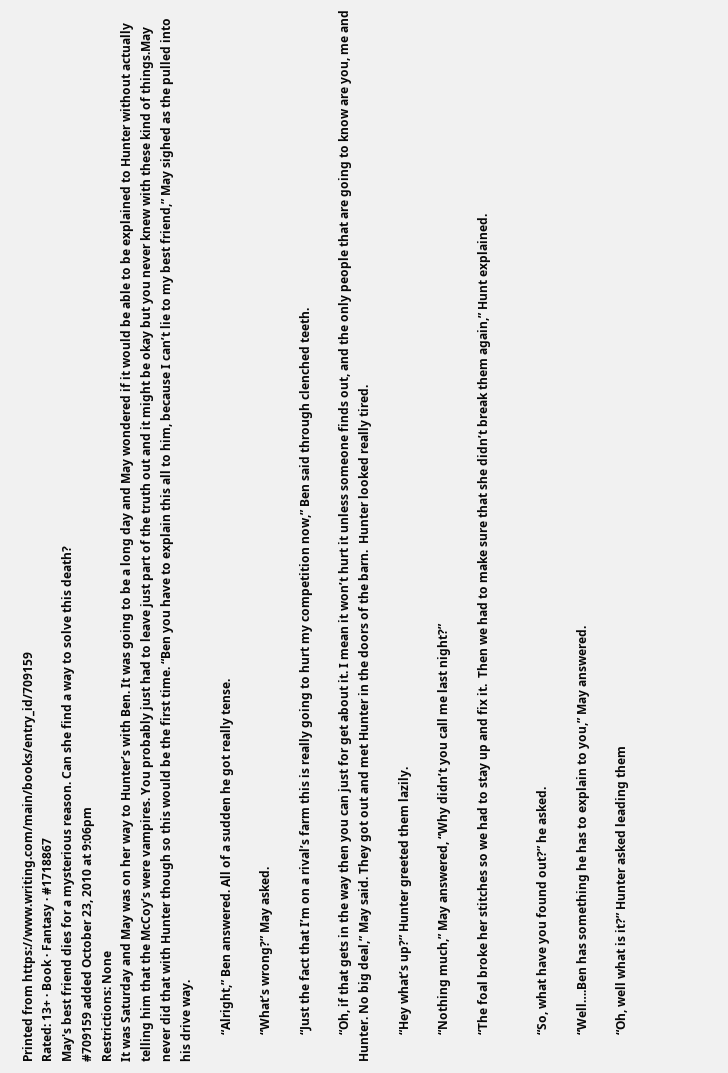Printed from https://www.writing.com/main/books/entry_id/709159
Rated: 13+ · Book · Fantasy · #1718867
May's best friend dies for a mysterious reason. Can she find a way to solve this death?
#709159 added October 23, 2010 at 9:06pm
Restrictions: None
It was Saturday and May was on her way to Hunter’s with Ben. It was going to be a long day and May wondered if it would be able to be explained to Hunter without actually telling him that the McCoy’s were vampires. You probably just had to leave just part of the truth out and it might be okay but you never knew with these kind of things.May never did that with Hunter though so this would be the first time. “Ben you have to explain this all to him, because I can’t lie to my best friend,” May sighed as the pulled into his drive way.

         “Alright,” Ben answered. All of a sudden he got really tense.

         “What’s wrong?” May asked.

         “Just the fact that I’m on a rival’s farm this is really going to hurt my competition now,” Ben said through clenched teeth.

         “Oh, if that gets in the way then you can just for get about it. I mean it won’t hurt it unless someone finds out, and the only people that are going to know are you, me and Hunter. No big deal,” May said. They got out and met Hunter in the doors of the barn.  Hunter looked really tired.

         “Hey what’s up?” Hunter greeted them lazily.

         “Nothing much,” May answered, “Why didn’t you call me last night?”

         “The foal broke her stitches so we had to stay up and fix it.  Then we had to make sure that she didn’t break them again,” Hunt explained.


         “So, what have you found out?” he asked.

         “Well….Ben has something he has to explain to you,” May answered.

         “Oh, well what is it?” Hunter asked leading them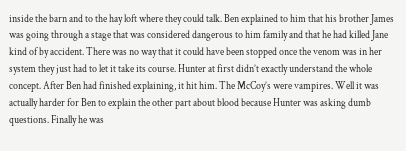inside the barn and to the hay loft where they could talk. Ben explained to him that his brother James was going through a stage that was considered dangerous to him family and that he had killed Jane kind of by accident. There was no way that it could have been stopped once the venom was in her system they just had to let it take its course. Hunter at first didn’t exactly understand the whole concept. After Ben had finished explaining, it hit him. The McCoy’s were vampires. Well it was actually harder for Ben to explain the other part about blood because Hunter was asking dumb questions. Finally he was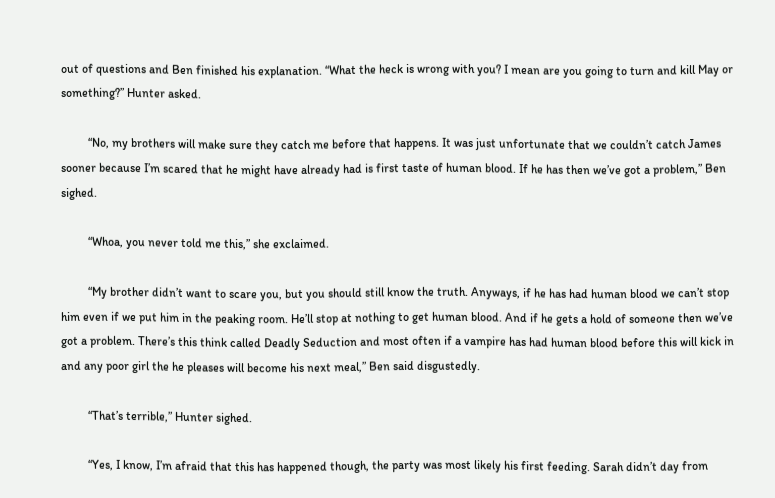out of questions and Ben finished his explanation. “What the heck is wrong with you? I mean are you going to turn and kill May or something?” Hunter asked.

         “No, my brothers will make sure they catch me before that happens. It was just unfortunate that we couldn’t catch James sooner because I’m scared that he might have already had is first taste of human blood. If he has then we’ve got a problem,” Ben sighed.

         “Whoa, you never told me this,” she exclaimed.

         “My brother didn’t want to scare you, but you should still know the truth. Anyways, if he has had human blood we can’t stop him even if we put him in the peaking room. He’ll stop at nothing to get human blood. And if he gets a hold of someone then we’ve got a problem. There’s this think called Deadly Seduction and most often if a vampire has had human blood before this will kick in and any poor girl the he pleases will become his next meal,” Ben said disgustedly.

         “That’s terrible,” Hunter sighed.

         “Yes, I know, I’m afraid that this has happened though, the party was most likely his first feeding. Sarah didn’t day from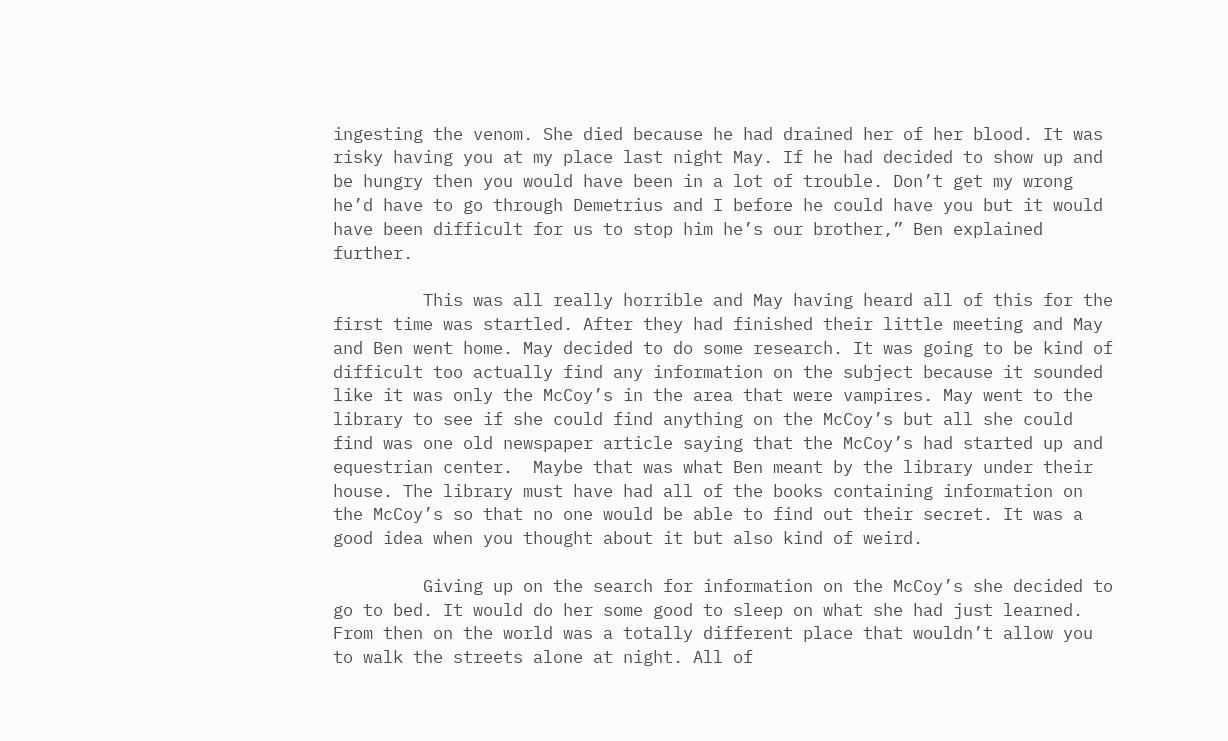ingesting the venom. She died because he had drained her of her blood. It was risky having you at my place last night May. If he had decided to show up and be hungry then you would have been in a lot of trouble. Don’t get my wrong he’d have to go through Demetrius and I before he could have you but it would have been difficult for us to stop him he’s our brother,” Ben explained further.

         This was all really horrible and May having heard all of this for the first time was startled. After they had finished their little meeting and May and Ben went home. May decided to do some research. It was going to be kind of difficult too actually find any information on the subject because it sounded like it was only the McCoy’s in the area that were vampires. May went to the library to see if she could find anything on the McCoy’s but all she could find was one old newspaper article saying that the McCoy’s had started up and equestrian center.  Maybe that was what Ben meant by the library under their house. The library must have had all of the books containing information on the McCoy’s so that no one would be able to find out their secret. It was a good idea when you thought about it but also kind of weird.

         Giving up on the search for information on the McCoy’s she decided to go to bed. It would do her some good to sleep on what she had just learned. From then on the world was a totally different place that wouldn’t allow you to walk the streets alone at night. All of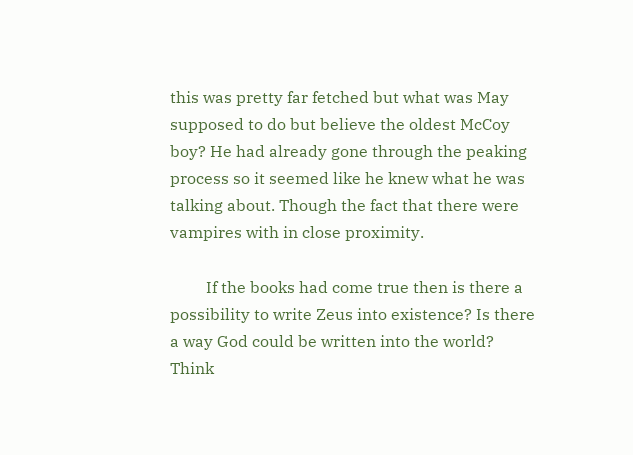this was pretty far fetched but what was May supposed to do but believe the oldest McCoy boy? He had already gone through the peaking process so it seemed like he knew what he was talking about. Though the fact that there were vampires with in close proximity.

         If the books had come true then is there a possibility to write Zeus into existence? Is there a way God could be written into the world? Think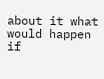about it what would happen if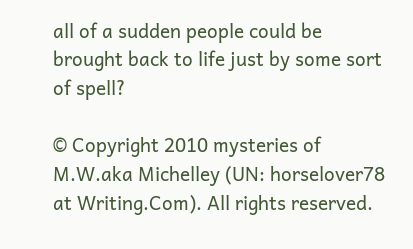all of a sudden people could be brought back to life just by some sort of spell?

© Copyright 2010 mysteries of M.W.aka Michelley (UN: horselover78 at Writing.Com). All rights reserved.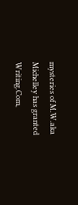mysteries of M.W.aka Michelley has granted Writing.Com,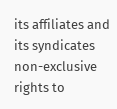its affiliates and its syndicates non-exclusive rights to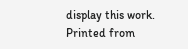display this work.
Printed from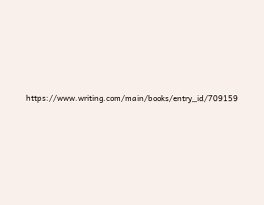https://www.writing.com/main/books/entry_id/709159